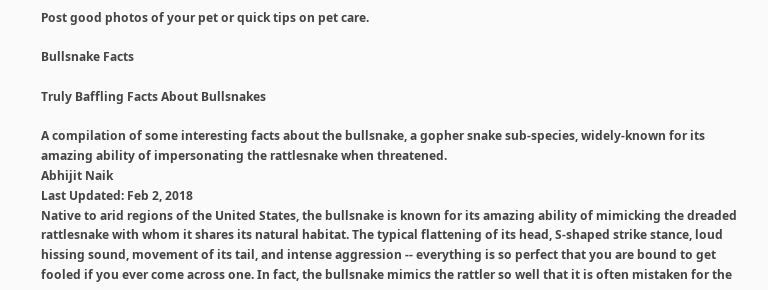Post good photos of your pet or quick tips on pet care.

Bullsnake Facts

Truly Baffling Facts About Bullsnakes

A compilation of some interesting facts about the bullsnake, a gopher snake sub-species, widely-known for its amazing ability of impersonating the rattlesnake when threatened.
Abhijit Naik
Last Updated: Feb 2, 2018
Native to arid regions of the United States, the bullsnake is known for its amazing ability of mimicking the dreaded rattlesnake with whom it shares its natural habitat. The typical flattening of its head, S-shaped strike stance, loud hissing sound, movement of its tail, and intense aggression -- everything is so perfect that you are bound to get fooled if you ever come across one. In fact, the bullsnake mimics the rattler so well that it is often mistaken for the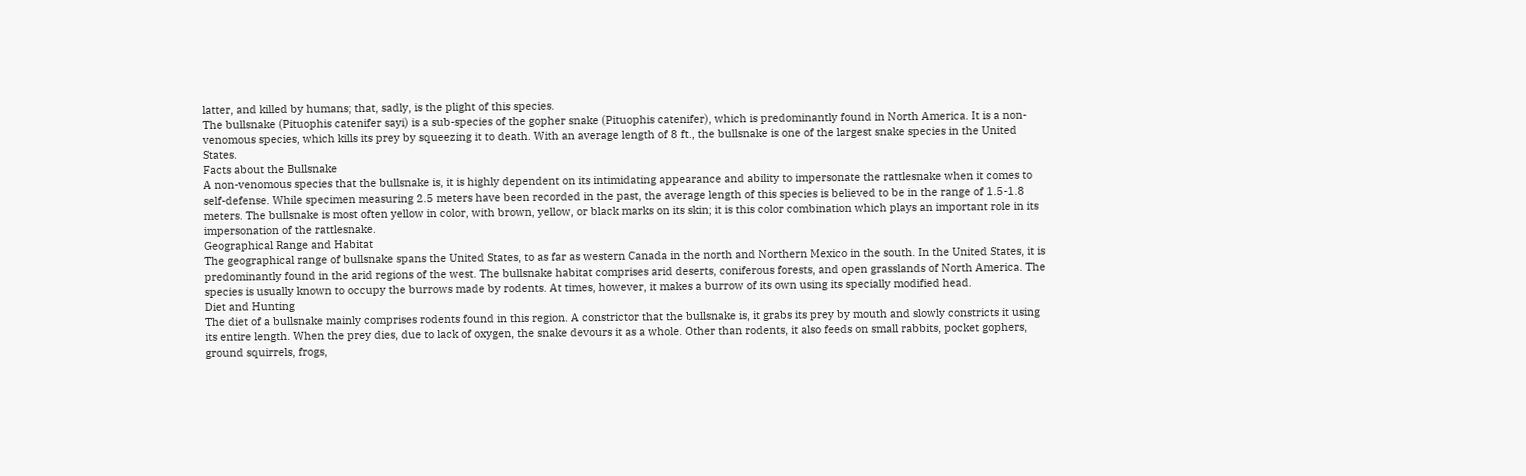latter, and killed by humans; that, sadly, is the plight of this species.
The bullsnake (Pituophis catenifer sayi) is a sub-species of the gopher snake (Pituophis catenifer), which is predominantly found in North America. It is a non-venomous species, which kills its prey by squeezing it to death. With an average length of 8 ft., the bullsnake is one of the largest snake species in the United States.
Facts about the Bullsnake
A non-venomous species that the bullsnake is, it is highly dependent on its intimidating appearance and ability to impersonate the rattlesnake when it comes to self-defense. While specimen measuring 2.5 meters have been recorded in the past, the average length of this species is believed to be in the range of 1.5-1.8 meters. The bullsnake is most often yellow in color, with brown, yellow, or black marks on its skin; it is this color combination which plays an important role in its impersonation of the rattlesnake.
Geographical Range and Habitat
The geographical range of bullsnake spans the United States, to as far as western Canada in the north and Northern Mexico in the south. In the United States, it is predominantly found in the arid regions of the west. The bullsnake habitat comprises arid deserts, coniferous forests, and open grasslands of North America. The species is usually known to occupy the burrows made by rodents. At times, however, it makes a burrow of its own using its specially modified head.
Diet and Hunting
The diet of a bullsnake mainly comprises rodents found in this region. A constrictor that the bullsnake is, it grabs its prey by mouth and slowly constricts it using its entire length. When the prey dies, due to lack of oxygen, the snake devours it as a whole. Other than rodents, it also feeds on small rabbits, pocket gophers, ground squirrels, frogs,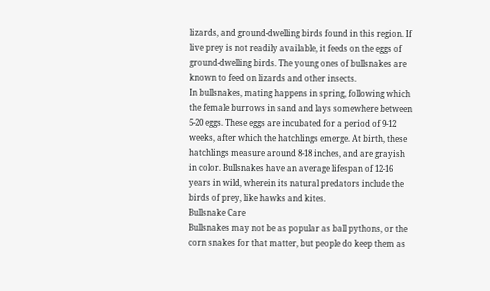lizards, and ground-dwelling birds found in this region. If live prey is not readily available, it feeds on the eggs of ground-dwelling birds. The young ones of bullsnakes are known to feed on lizards and other insects.
In bullsnakes, mating happens in spring, following which the female burrows in sand and lays somewhere between 5-20 eggs. These eggs are incubated for a period of 9-12 weeks, after which the hatchlings emerge. At birth, these hatchlings measure around 8-18 inches, and are grayish in color. Bullsnakes have an average lifespan of 12-16 years in wild, wherein its natural predators include the birds of prey, like hawks and kites.
Bullsnake Care
Bullsnakes may not be as popular as ball pythons, or the corn snakes for that matter, but people do keep them as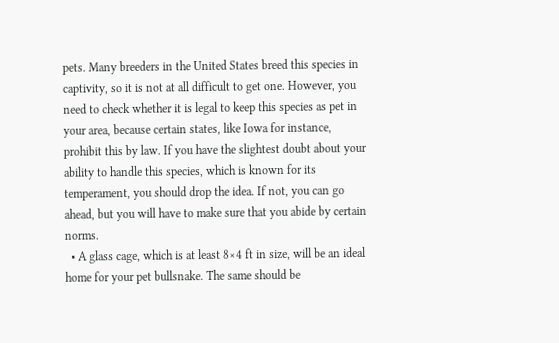pets. Many breeders in the United States breed this species in captivity, so it is not at all difficult to get one. However, you need to check whether it is legal to keep this species as pet in your area, because certain states, like Iowa for instance, prohibit this by law. If you have the slightest doubt about your ability to handle this species, which is known for its temperament, you should drop the idea. If not, you can go ahead, but you will have to make sure that you abide by certain norms.
  • A glass cage, which is at least 8×4 ft in size, will be an ideal home for your pet bullsnake. The same should be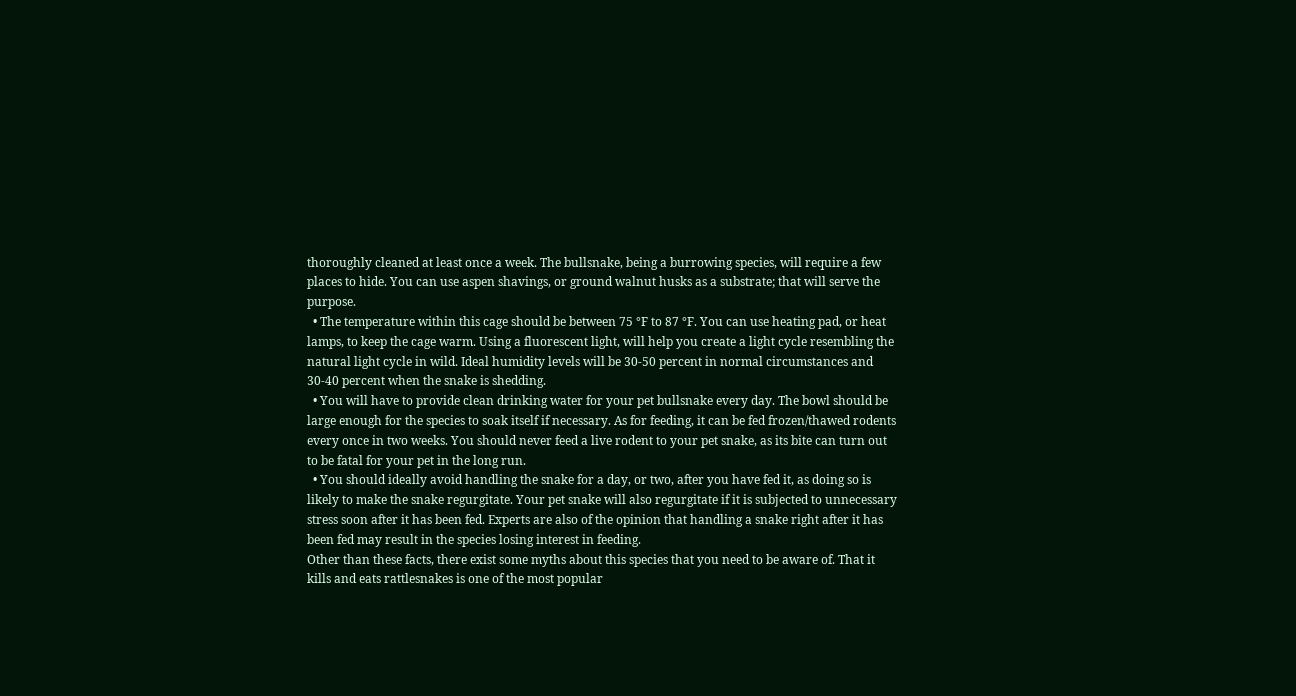thoroughly cleaned at least once a week. The bullsnake, being a burrowing species, will require a few places to hide. You can use aspen shavings, or ground walnut husks as a substrate; that will serve the purpose.
  • The temperature within this cage should be between 75 °F to 87 °F. You can use heating pad, or heat lamps, to keep the cage warm. Using a fluorescent light, will help you create a light cycle resembling the natural light cycle in wild. Ideal humidity levels will be 30-50 percent in normal circumstances and 30-40 percent when the snake is shedding.
  • You will have to provide clean drinking water for your pet bullsnake every day. The bowl should be large enough for the species to soak itself if necessary. As for feeding, it can be fed frozen/thawed rodents every once in two weeks. You should never feed a live rodent to your pet snake, as its bite can turn out to be fatal for your pet in the long run.
  • You should ideally avoid handling the snake for a day, or two, after you have fed it, as doing so is likely to make the snake regurgitate. Your pet snake will also regurgitate if it is subjected to unnecessary stress soon after it has been fed. Experts are also of the opinion that handling a snake right after it has been fed may result in the species losing interest in feeding.
Other than these facts, there exist some myths about this species that you need to be aware of. That it kills and eats rattlesnakes is one of the most popular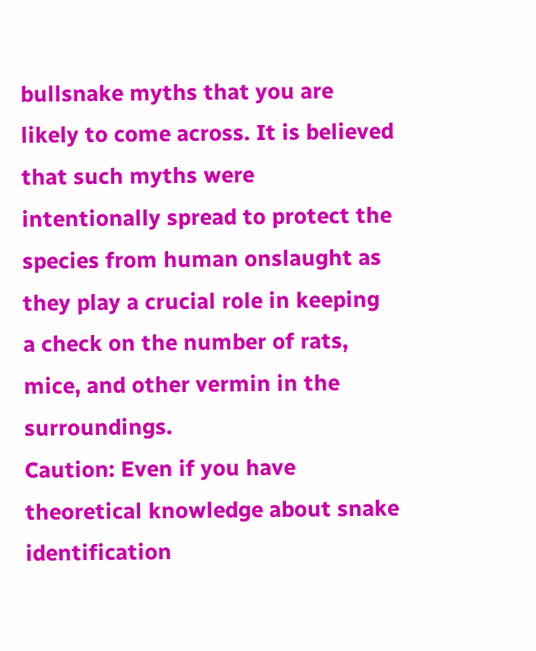bullsnake myths that you are likely to come across. It is believed that such myths were intentionally spread to protect the species from human onslaught as they play a crucial role in keeping a check on the number of rats, mice, and other vermin in the surroundings.
Caution: Even if you have theoretical knowledge about snake identification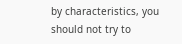by characteristics, you should not try to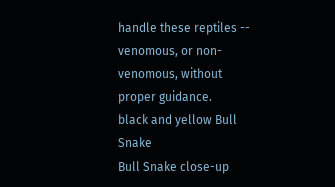handle these reptiles -- venomous, or non-venomous, without proper guidance.
black and yellow Bull Snake
Bull Snake close-up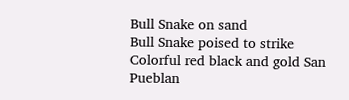Bull Snake on sand
Bull Snake poised to strike
Colorful red black and gold San Pueblan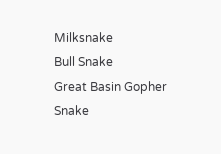Milksnake
Bull Snake
Great Basin Gopher Snake